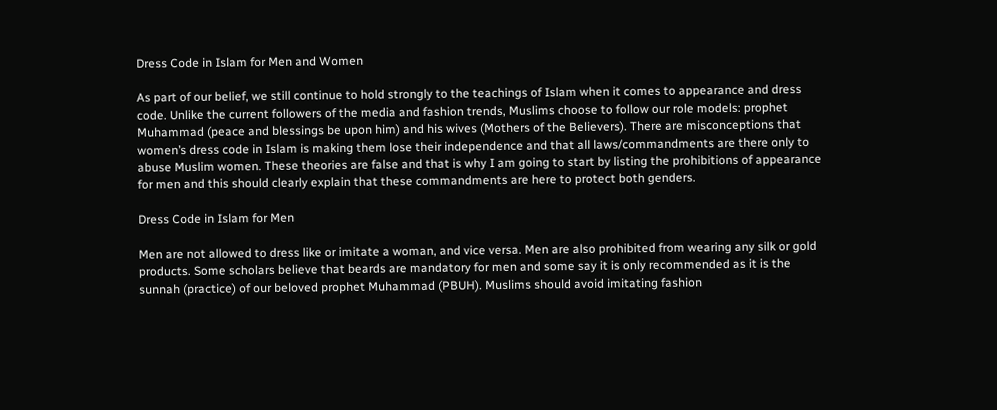Dress Code in Islam for Men and Women

As part of our belief, we still continue to hold strongly to the teachings of Islam when it comes to appearance and dress code. Unlike the current followers of the media and fashion trends, Muslims choose to follow our role models: prophet Muhammad (peace and blessings be upon him) and his wives (Mothers of the Believers). There are misconceptions that women’s dress code in Islam is making them lose their independence and that all laws/commandments are there only to abuse Muslim women. These theories are false and that is why I am going to start by listing the prohibitions of appearance for men and this should clearly explain that these commandments are here to protect both genders.

Dress Code in Islam for Men

Men are not allowed to dress like or imitate a woman, and vice versa. Men are also prohibited from wearing any silk or gold products. Some scholars believe that beards are mandatory for men and some say it is only recommended as it is the sunnah (practice) of our beloved prophet Muhammad (PBUH). Muslims should avoid imitating fashion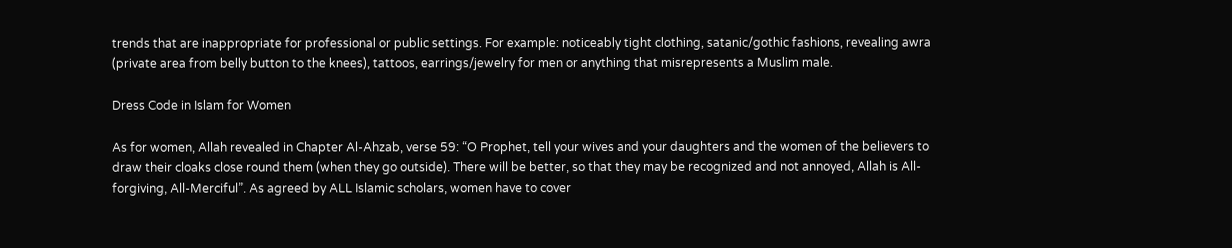trends that are inappropriate for professional or public settings. For example: noticeably tight clothing, satanic/gothic fashions, revealing awra (private area from belly button to the knees), tattoos, earrings/jewelry for men or anything that misrepresents a Muslim male.

Dress Code in Islam for Women

As for women, Allah revealed in Chapter Al-Ahzab, verse 59: “O Prophet, tell your wives and your daughters and the women of the believers to draw their cloaks close round them (when they go outside). There will be better, so that they may be recognized and not annoyed, Allah is All-forgiving, All-Merciful”. As agreed by ALL Islamic scholars, women have to cover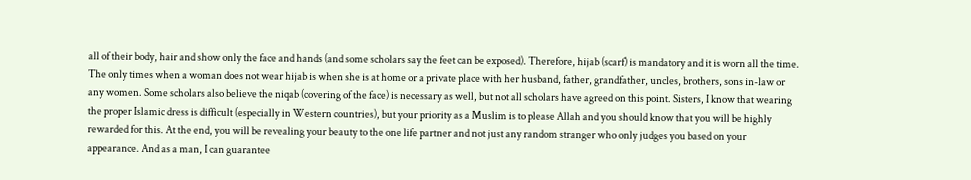all of their body, hair and show only the face and hands (and some scholars say the feet can be exposed). Therefore, hijab (scarf) is mandatory and it is worn all the time. The only times when a woman does not wear hijab is when she is at home or a private place with her husband, father, grandfather, uncles, brothers, sons in-law or any women. Some scholars also believe the niqab (covering of the face) is necessary as well, but not all scholars have agreed on this point. Sisters, I know that wearing the proper Islamic dress is difficult (especially in Western countries), but your priority as a Muslim is to please Allah and you should know that you will be highly rewarded for this. At the end, you will be revealing your beauty to the one life partner and not just any random stranger who only judges you based on your appearance. And as a man, I can guarantee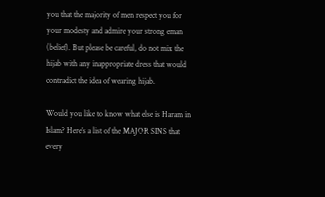you that the majority of men respect you for your modesty and admire your strong eman (belief). But please be careful, do not mix the hijab with any inappropriate dress that would contradict the idea of wearing hijab.

Would you like to know what else is Haram in Islam? Here’s a list of the MAJOR SINS that every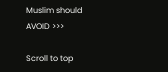Muslim should AVOID >>>

Scroll to top